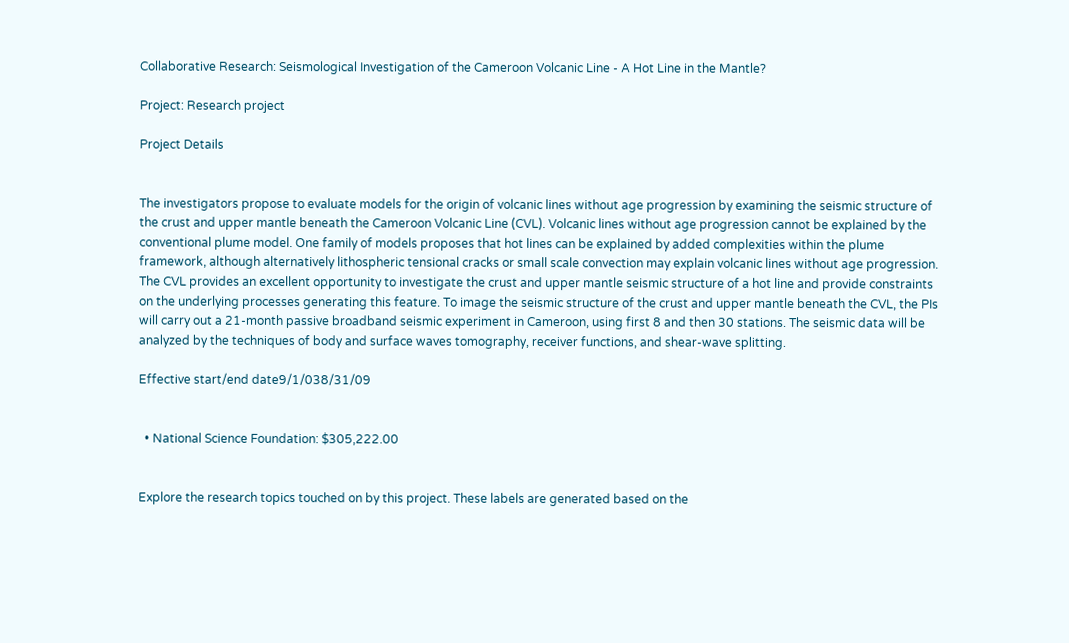Collaborative Research: Seismological Investigation of the Cameroon Volcanic Line - A Hot Line in the Mantle?

Project: Research project

Project Details


The investigators propose to evaluate models for the origin of volcanic lines without age progression by examining the seismic structure of the crust and upper mantle beneath the Cameroon Volcanic Line (CVL). Volcanic lines without age progression cannot be explained by the conventional plume model. One family of models proposes that hot lines can be explained by added complexities within the plume framework, although alternatively lithospheric tensional cracks or small scale convection may explain volcanic lines without age progression. The CVL provides an excellent opportunity to investigate the crust and upper mantle seismic structure of a hot line and provide constraints on the underlying processes generating this feature. To image the seismic structure of the crust and upper mantle beneath the CVL, the PIs will carry out a 21-month passive broadband seismic experiment in Cameroon, using first 8 and then 30 stations. The seismic data will be analyzed by the techniques of body and surface waves tomography, receiver functions, and shear-wave splitting.

Effective start/end date9/1/038/31/09


  • National Science Foundation: $305,222.00


Explore the research topics touched on by this project. These labels are generated based on the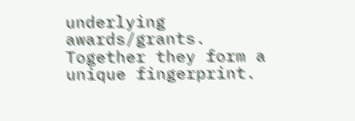underlying awards/grants. Together they form a unique fingerprint.